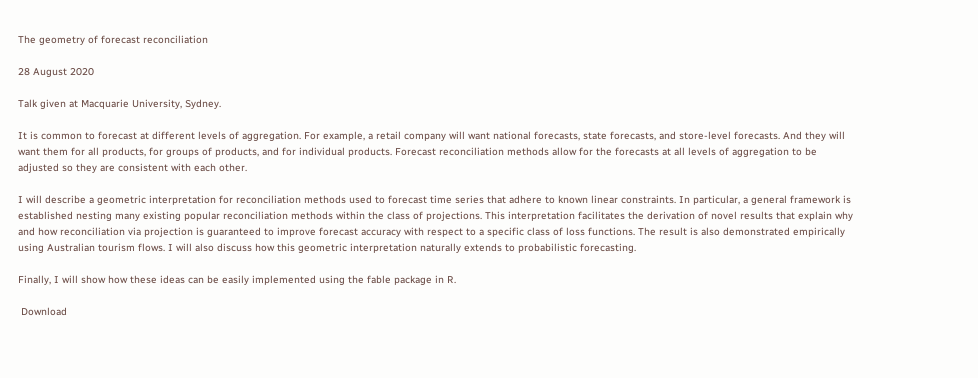The geometry of forecast reconciliation

28 August 2020

Talk given at Macquarie University, Sydney.

It is common to forecast at different levels of aggregation. For example, a retail company will want national forecasts, state forecasts, and store-level forecasts. And they will want them for all products, for groups of products, and for individual products. Forecast reconciliation methods allow for the forecasts at all levels of aggregation to be adjusted so they are consistent with each other.

I will describe a geometric interpretation for reconciliation methods used to forecast time series that adhere to known linear constraints. In particular, a general framework is established nesting many existing popular reconciliation methods within the class of projections. This interpretation facilitates the derivation of novel results that explain why and how reconciliation via projection is guaranteed to improve forecast accuracy with respect to a specific class of loss functions. The result is also demonstrated empirically using Australian tourism flows. I will also discuss how this geometric interpretation naturally extends to probabilistic forecasting.

Finally, I will show how these ideas can be easily implemented using the fable package in R.

 Download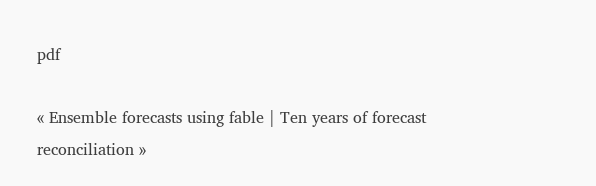pdf

« Ensemble forecasts using fable | Ten years of forecast reconciliation »